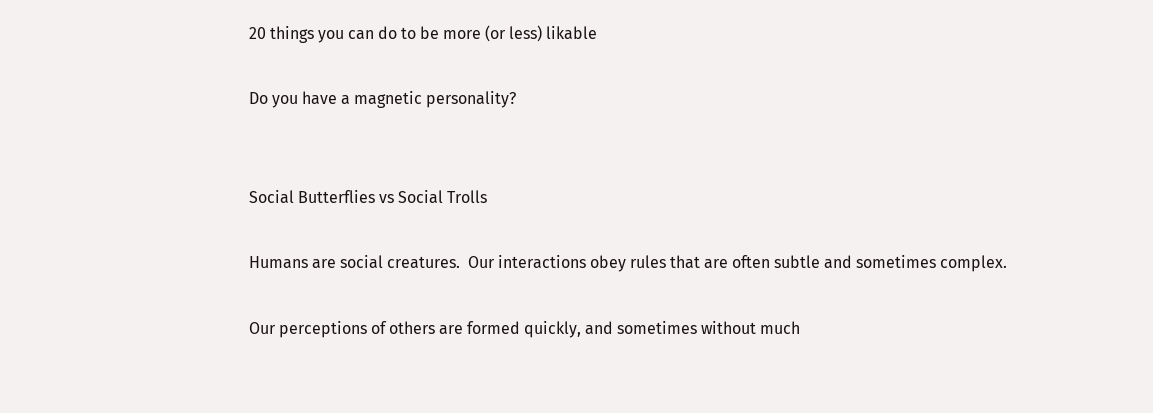20 things you can do to be more (or less) likable

Do you have a magnetic personality?


Social Butterflies vs Social Trolls

Humans are social creatures.  Our interactions obey rules that are often subtle and sometimes complex.

Our perceptions of others are formed quickly, and sometimes without much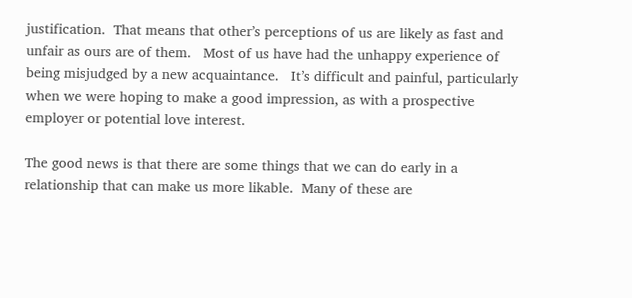justification.  That means that other’s perceptions of us are likely as fast and unfair as ours are of them.   Most of us have had the unhappy experience of being misjudged by a new acquaintance.   It’s difficult and painful, particularly when we were hoping to make a good impression, as with a prospective employer or potential love interest.

The good news is that there are some things that we can do early in a relationship that can make us more likable.  Many of these are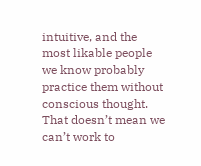intuitive, and the most likable people we know probably practice them without conscious thought.   That doesn’t mean we can’t work to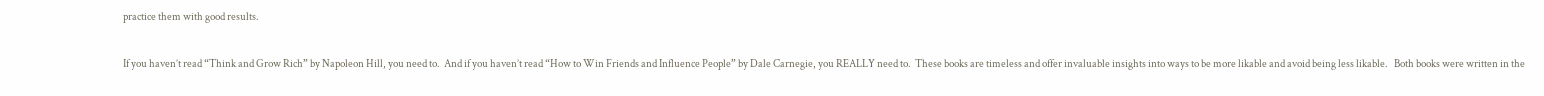practice them with good results.

If you haven’t read “Think and Grow Rich” by Napoleon Hill, you need to.  And if you haven’t read “How to Win Friends and Influence People” by Dale Carnegie, you REALLY need to.  These books are timeless and offer invaluable insights into ways to be more likable and avoid being less likable.   Both books were written in the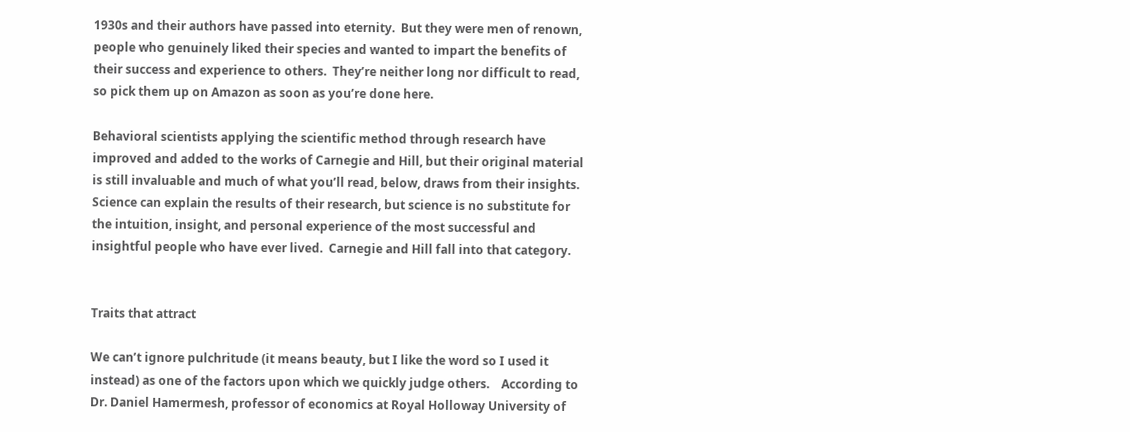1930s and their authors have passed into eternity.  But they were men of renown, people who genuinely liked their species and wanted to impart the benefits of their success and experience to others.  They’re neither long nor difficult to read, so pick them up on Amazon as soon as you’re done here.

Behavioral scientists applying the scientific method through research have improved and added to the works of Carnegie and Hill, but their original material is still invaluable and much of what you’ll read, below, draws from their insights.  Science can explain the results of their research, but science is no substitute for the intuition, insight, and personal experience of the most successful and insightful people who have ever lived.  Carnegie and Hill fall into that category.


Traits that attract

We can’t ignore pulchritude (it means beauty, but I like the word so I used it instead) as one of the factors upon which we quickly judge others.    According to Dr. Daniel Hamermesh, professor of economics at Royal Holloway University of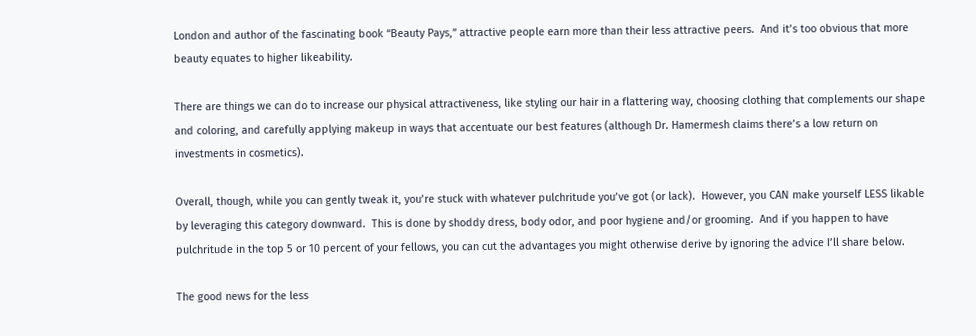London and author of the fascinating book “Beauty Pays,” attractive people earn more than their less attractive peers.  And it’s too obvious that more beauty equates to higher likeability.

There are things we can do to increase our physical attractiveness, like styling our hair in a flattering way, choosing clothing that complements our shape and coloring, and carefully applying makeup in ways that accentuate our best features (although Dr. Hamermesh claims there’s a low return on investments in cosmetics).

Overall, though, while you can gently tweak it, you’re stuck with whatever pulchritude you’ve got (or lack).  However, you CAN make yourself LESS likable by leveraging this category downward.  This is done by shoddy dress, body odor, and poor hygiene and/or grooming.  And if you happen to have pulchritude in the top 5 or 10 percent of your fellows, you can cut the advantages you might otherwise derive by ignoring the advice I’ll share below.

The good news for the less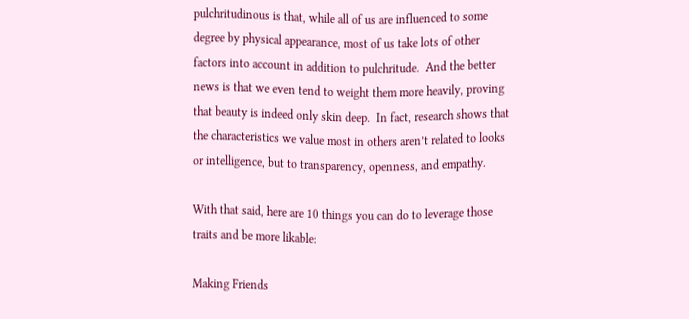pulchritudinous is that, while all of us are influenced to some degree by physical appearance, most of us take lots of other factors into account in addition to pulchritude.  And the better news is that we even tend to weight them more heavily, proving that beauty is indeed only skin deep.  In fact, research shows that the characteristics we value most in others aren’t related to looks or intelligence, but to transparency, openness, and empathy.

With that said, here are 10 things you can do to leverage those traits and be more likable:

Making Friends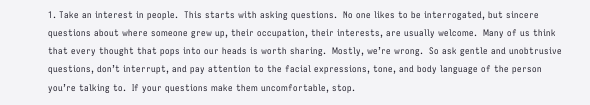1. Take an interest in people.  This starts with asking questions.  No one likes to be interrogated, but sincere questions about where someone grew up, their occupation, their interests, are usually welcome.  Many of us think that every thought that pops into our heads is worth sharing.  Mostly, we’re wrong.  So ask gentle and unobtrusive questions, don’t interrupt, and pay attention to the facial expressions, tone, and body language of the person you’re talking to.  If your questions make them uncomfortable, stop.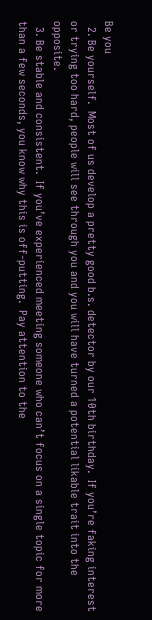Be you
  2. Be yourself.  Most of us develop a pretty good b.s. detector by our 10th birthday.  If you’re faking interest or trying too hard, people will see through you and you will have turned a potential likable trait into the opposite.
  3. Be stable and consistent.  If you’ve experienced meeting someone who can’t focus on a single topic for more than a few seconds, you know why this is off-putting.  Pay attention to the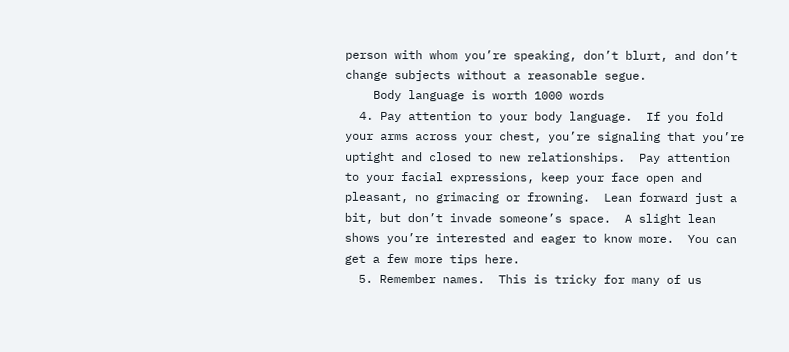person with whom you’re speaking, don’t blurt, and don’t change subjects without a reasonable segue.
    Body language is worth 1000 words
  4. Pay attention to your body language.  If you fold your arms across your chest, you’re signaling that you’re uptight and closed to new relationships.  Pay attention to your facial expressions, keep your face open and pleasant, no grimacing or frowning.  Lean forward just a bit, but don’t invade someone’s space.  A slight lean shows you’re interested and eager to know more.  You can get a few more tips here.
  5. Remember names.  This is tricky for many of us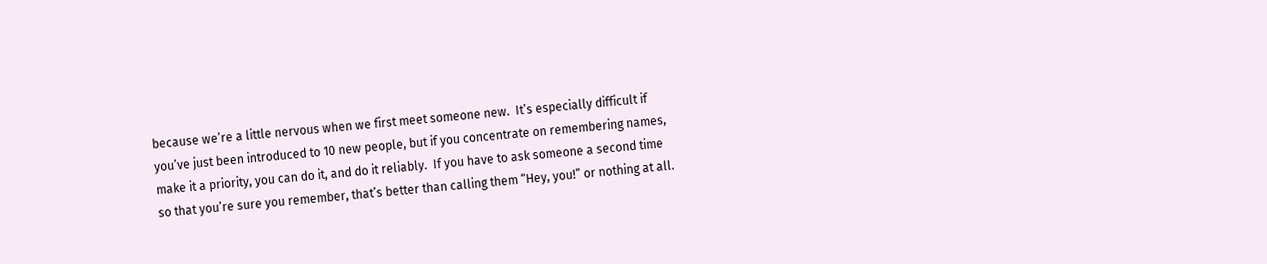because we’re a little nervous when we first meet someone new.  It’s especially difficult if you’ve just been introduced to 10 new people, but if you concentrate on remembering names, make it a priority, you can do it, and do it reliably.  If you have to ask someone a second time so that you’re sure you remember, that’s better than calling them “Hey, you!” or nothing at all.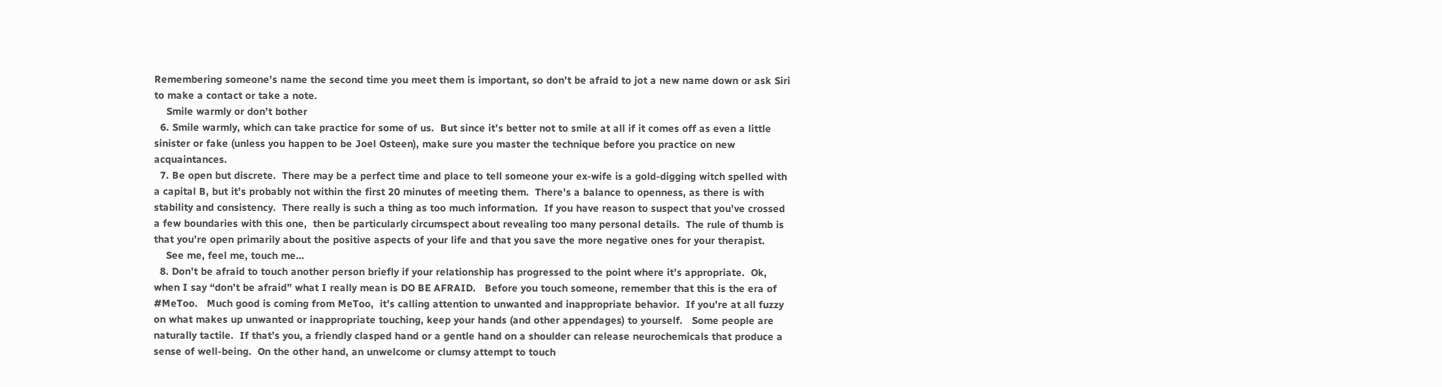Remembering someone’s name the second time you meet them is important, so don’t be afraid to jot a new name down or ask Siri to make a contact or take a note.
    Smile warmly or don’t bother
  6. Smile warmly, which can take practice for some of us.  But since it’s better not to smile at all if it comes off as even a little sinister or fake (unless you happen to be Joel Osteen), make sure you master the technique before you practice on new acquaintances.
  7. Be open but discrete.  There may be a perfect time and place to tell someone your ex-wife is a gold-digging witch spelled with a capital B, but it’s probably not within the first 20 minutes of meeting them.  There’s a balance to openness, as there is with stability and consistency.  There really is such a thing as too much information.  If you have reason to suspect that you’ve crossed a few boundaries with this one,  then be particularly circumspect about revealing too many personal details.  The rule of thumb is that you’re open primarily about the positive aspects of your life and that you save the more negative ones for your therapist.
    See me, feel me, touch me…
  8. Don’t be afraid to touch another person briefly if your relationship has progressed to the point where it’s appropriate.  Ok, when I say “don’t be afraid” what I really mean is DO BE AFRAID.   Before you touch someone, remember that this is the era of #MeToo.   Much good is coming from MeToo,  it’s calling attention to unwanted and inappropriate behavior.  If you’re at all fuzzy on what makes up unwanted or inappropriate touching, keep your hands (and other appendages) to yourself.   Some people are naturally tactile.  If that’s you, a friendly clasped hand or a gentle hand on a shoulder can release neurochemicals that produce a sense of well-being.  On the other hand, an unwelcome or clumsy attempt to touch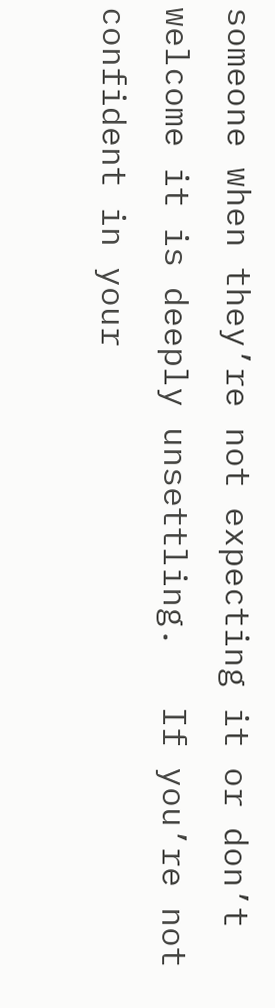someone when they’re not expecting it or don’t welcome it is deeply unsettling.   If you’re not confident in your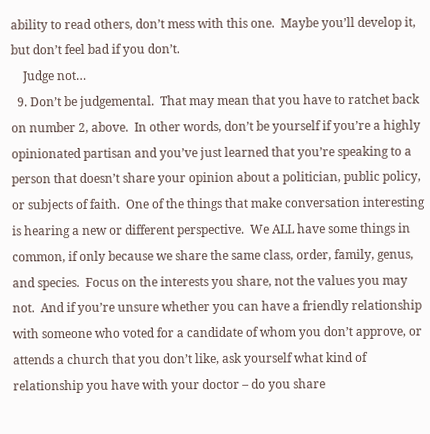ability to read others, don’t mess with this one.  Maybe you’ll develop it, but don’t feel bad if you don’t.
    Judge not…
  9. Don’t be judgemental.  That may mean that you have to ratchet back on number 2, above.  In other words, don’t be yourself if you’re a highly opinionated partisan and you’ve just learned that you’re speaking to a person that doesn’t share your opinion about a politician, public policy, or subjects of faith.  One of the things that make conversation interesting is hearing a new or different perspective.  We ALL have some things in common, if only because we share the same class, order, family, genus, and species.  Focus on the interests you share, not the values you may not.  And if you’re unsure whether you can have a friendly relationship with someone who voted for a candidate of whom you don’t approve, or attends a church that you don’t like, ask yourself what kind of relationship you have with your doctor – do you share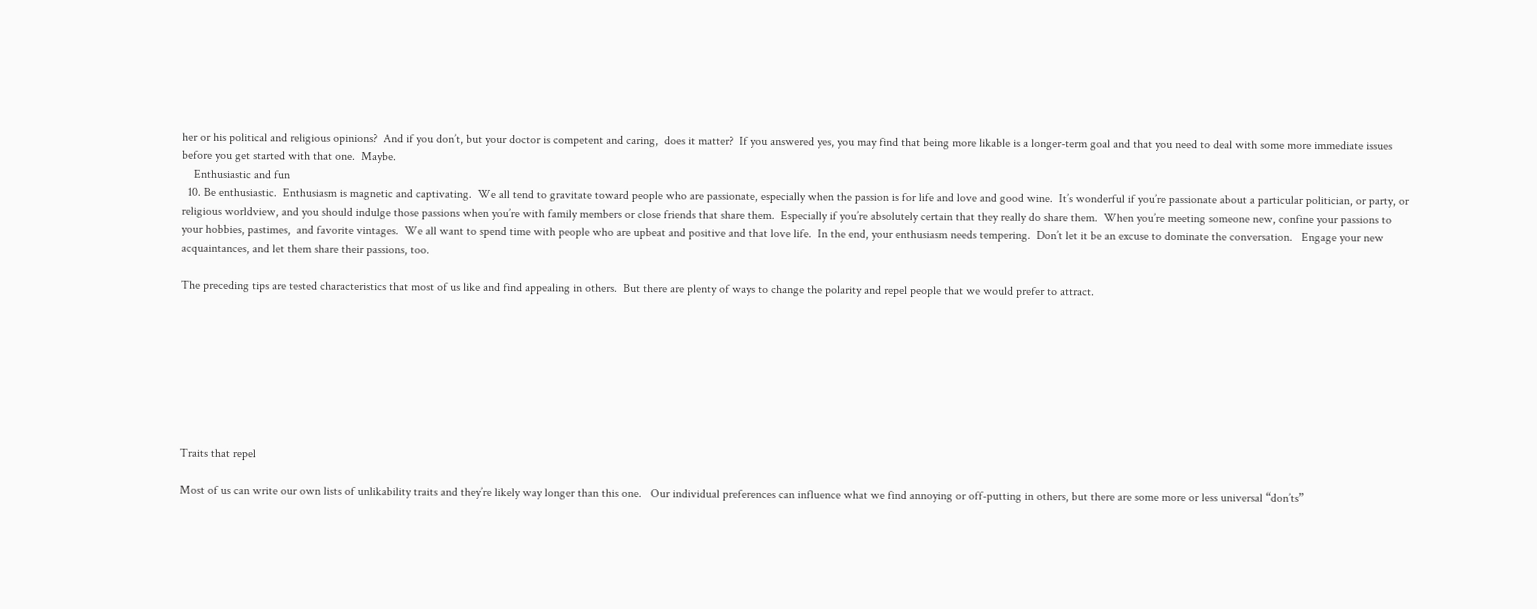her or his political and religious opinions?  And if you don’t, but your doctor is competent and caring,  does it matter?  If you answered yes, you may find that being more likable is a longer-term goal and that you need to deal with some more immediate issues before you get started with that one.  Maybe.
    Enthusiastic and fun
  10. Be enthusiastic.  Enthusiasm is magnetic and captivating.  We all tend to gravitate toward people who are passionate, especially when the passion is for life and love and good wine.  It’s wonderful if you’re passionate about a particular politician, or party, or religious worldview, and you should indulge those passions when you’re with family members or close friends that share them.  Especially if you’re absolutely certain that they really do share them.  When you’re meeting someone new, confine your passions to your hobbies, pastimes,  and favorite vintages.  We all want to spend time with people who are upbeat and positive and that love life.  In the end, your enthusiasm needs tempering.  Don’t let it be an excuse to dominate the conversation.   Engage your new acquaintances, and let them share their passions, too.

The preceding tips are tested characteristics that most of us like and find appealing in others.  But there are plenty of ways to change the polarity and repel people that we would prefer to attract.








Traits that repel

Most of us can write our own lists of unlikability traits and they’re likely way longer than this one.   Our individual preferences can influence what we find annoying or off-putting in others, but there are some more or less universal “don’ts”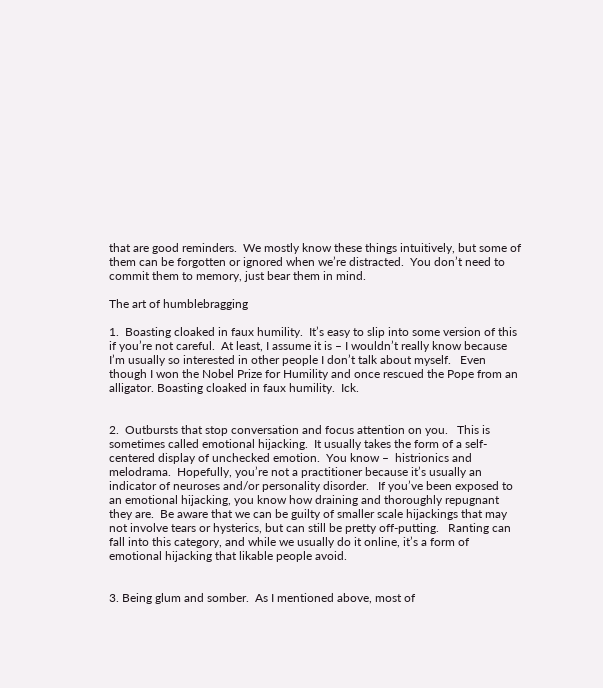that are good reminders.  We mostly know these things intuitively, but some of them can be forgotten or ignored when we’re distracted.  You don’t need to commit them to memory, just bear them in mind.

The art of humblebragging

1.  Boasting cloaked in faux humility.  It’s easy to slip into some version of this if you’re not careful.  At least, I assume it is – I wouldn’t really know because I’m usually so interested in other people I don’t talk about myself.   Even though I won the Nobel Prize for Humility and once rescued the Pope from an alligator. Boasting cloaked in faux humility.  Ick.


2.  Outbursts that stop conversation and focus attention on you.   This is sometimes called emotional hijacking.  It usually takes the form of a self-centered display of unchecked emotion.  You know –  histrionics and melodrama.  Hopefully, you’re not a practitioner because it’s usually an indicator of neuroses and/or personality disorder.   If you’ve been exposed to an emotional hijacking, you know how draining and thoroughly repugnant they are.  Be aware that we can be guilty of smaller scale hijackings that may not involve tears or hysterics, but can still be pretty off-putting.   Ranting can fall into this category, and while we usually do it online, it’s a form of emotional hijacking that likable people avoid.


3. Being glum and somber.  As I mentioned above, most of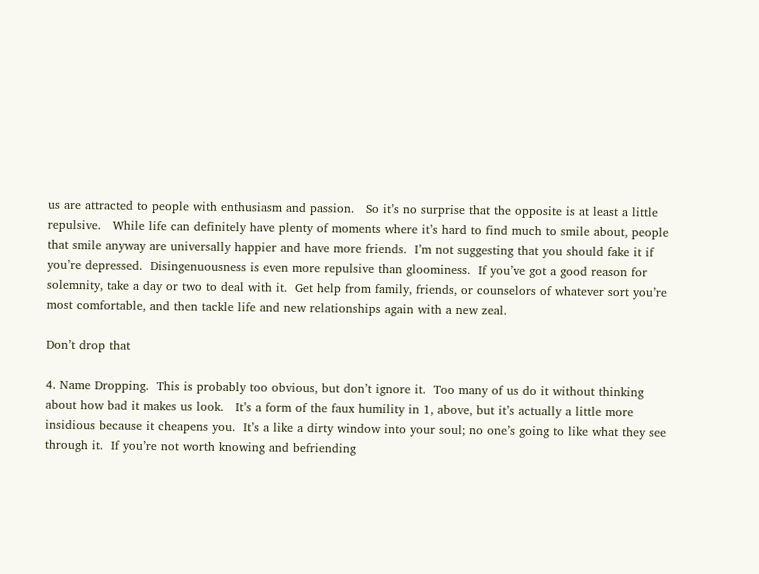us are attracted to people with enthusiasm and passion.   So it’s no surprise that the opposite is at least a little repulsive.   While life can definitely have plenty of moments where it’s hard to find much to smile about, people that smile anyway are universally happier and have more friends.  I’m not suggesting that you should fake it if you’re depressed.  Disingenuousness is even more repulsive than gloominess.  If you’ve got a good reason for solemnity, take a day or two to deal with it.  Get help from family, friends, or counselors of whatever sort you’re most comfortable, and then tackle life and new relationships again with a new zeal.

Don’t drop that

4. Name Dropping.  This is probably too obvious, but don’t ignore it.  Too many of us do it without thinking about how bad it makes us look.   It’s a form of the faux humility in 1, above, but it’s actually a little more insidious because it cheapens you.  It’s a like a dirty window into your soul; no one’s going to like what they see through it.  If you’re not worth knowing and befriending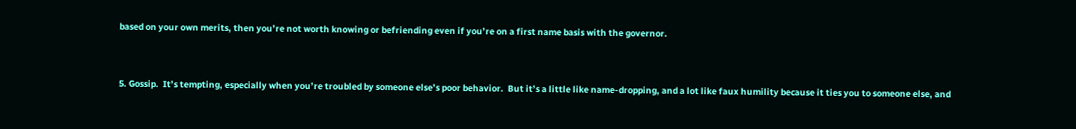based on your own merits, then you’re not worth knowing or befriending even if you’re on a first name basis with the governor.


5. Gossip.  It’s tempting, especially when you’re troubled by someone else’s poor behavior.  But it’s a little like name-dropping, and a lot like faux humility because it ties you to someone else, and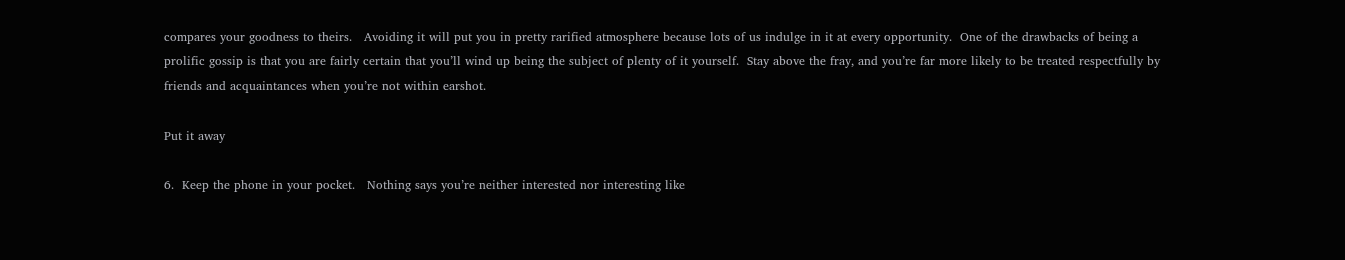compares your goodness to theirs.   Avoiding it will put you in pretty rarified atmosphere because lots of us indulge in it at every opportunity.  One of the drawbacks of being a prolific gossip is that you are fairly certain that you’ll wind up being the subject of plenty of it yourself.  Stay above the fray, and you’re far more likely to be treated respectfully by friends and acquaintances when you’re not within earshot.

Put it away

6.  Keep the phone in your pocket.   Nothing says you’re neither interested nor interesting like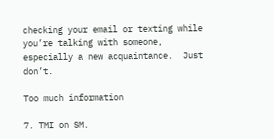checking your email or texting while you’re talking with someone, especially a new acquaintance.  Just don’t.

Too much information

7. TMI on SM.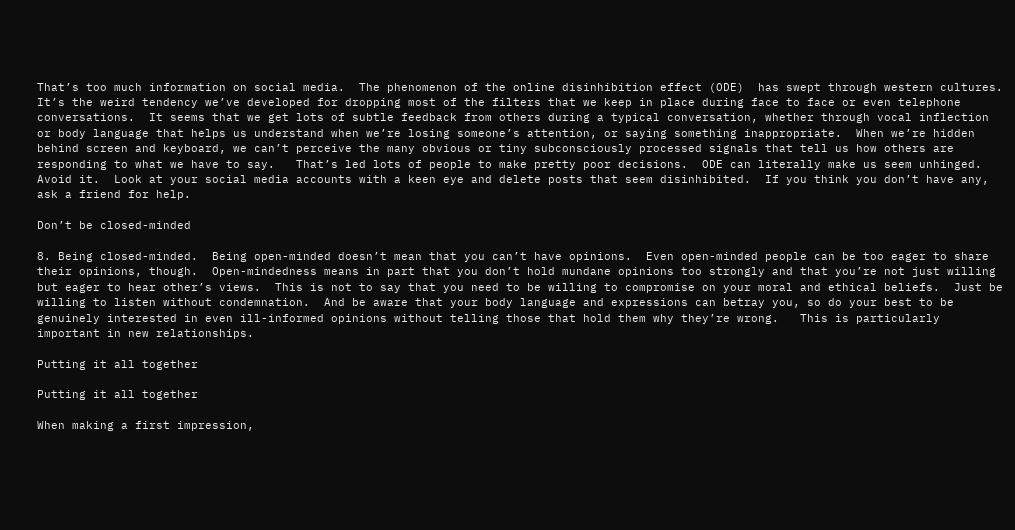That’s too much information on social media.  The phenomenon of the online disinhibition effect (ODE)  has swept through western cultures.  It’s the weird tendency we’ve developed for dropping most of the filters that we keep in place during face to face or even telephone conversations.  It seems that we get lots of subtle feedback from others during a typical conversation, whether through vocal inflection or body language that helps us understand when we’re losing someone’s attention, or saying something inappropriate.  When we’re hidden behind screen and keyboard, we can’t perceive the many obvious or tiny subconsciously processed signals that tell us how others are responding to what we have to say.   That’s led lots of people to make pretty poor decisions.  ODE can literally make us seem unhinged.  Avoid it.  Look at your social media accounts with a keen eye and delete posts that seem disinhibited.  If you think you don’t have any, ask a friend for help.

Don’t be closed-minded

8. Being closed-minded.  Being open-minded doesn’t mean that you can’t have opinions.  Even open-minded people can be too eager to share their opinions, though.  Open-mindedness means in part that you don’t hold mundane opinions too strongly and that you’re not just willing but eager to hear other’s views.  This is not to say that you need to be willing to compromise on your moral and ethical beliefs.  Just be willing to listen without condemnation.  And be aware that your body language and expressions can betray you, so do your best to be genuinely interested in even ill-informed opinions without telling those that hold them why they’re wrong.   This is particularly important in new relationships.

Putting it all together

Putting it all together

When making a first impression,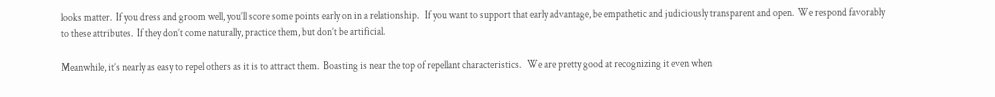looks matter.  If you dress and groom well, you’ll score some points early on in a relationship.   If you want to support that early advantage, be empathetic and judiciously transparent and open.  We respond favorably to these attributes.  If they don’t come naturally, practice them, but don’t be artificial.

Meanwhile, it’s nearly as easy to repel others as it is to attract them.  Boasting is near the top of repellant characteristics.   We are pretty good at recognizing it even when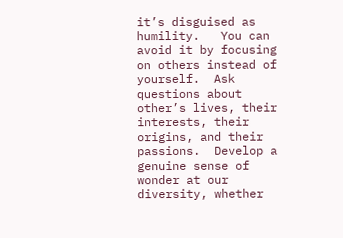it’s disguised as humility.   You can avoid it by focusing on others instead of yourself.  Ask questions about other’s lives, their interests, their origins, and their passions.  Develop a genuine sense of wonder at our diversity, whether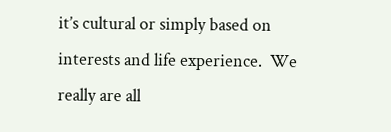it’s cultural or simply based on interests and life experience.  We really are all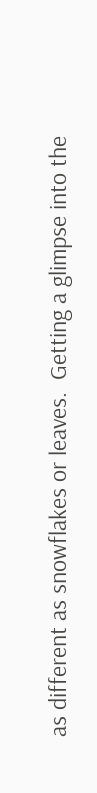as different as snowflakes or leaves.  Getting a glimpse into the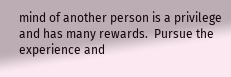mind of another person is a privilege and has many rewards.  Pursue the experience and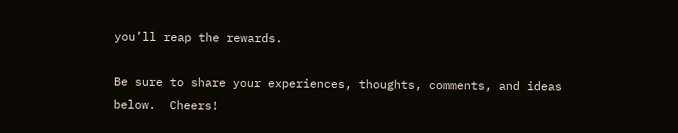you’ll reap the rewards.

Be sure to share your experiences, thoughts, comments, and ideas below.  Cheers!